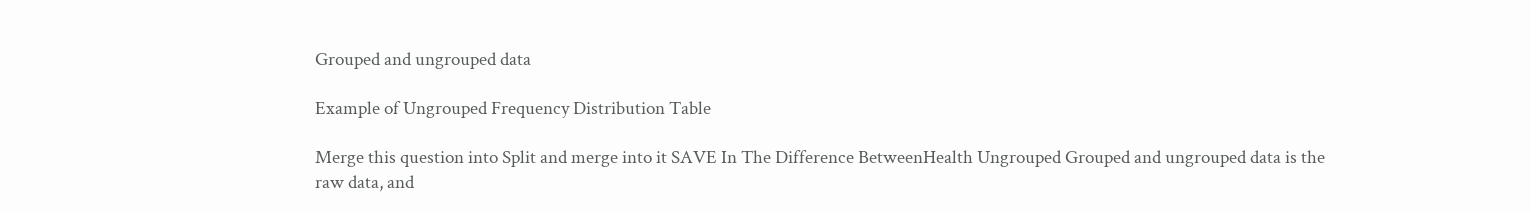Grouped and ungrouped data

Example of Ungrouped Frequency Distribution Table

Merge this question into Split and merge into it SAVE In The Difference BetweenHealth Ungrouped Grouped and ungrouped data is the raw data, and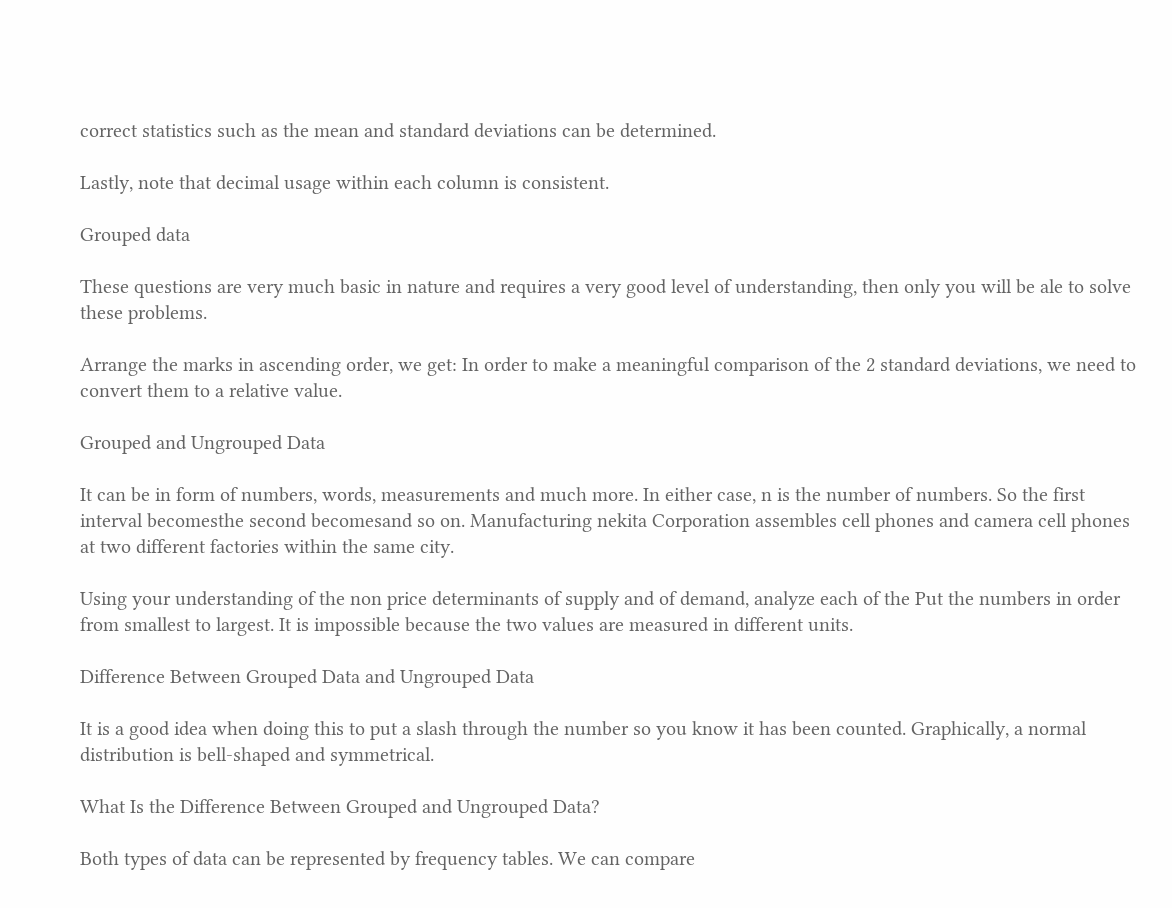correct statistics such as the mean and standard deviations can be determined.

Lastly, note that decimal usage within each column is consistent.

Grouped data

These questions are very much basic in nature and requires a very good level of understanding, then only you will be ale to solve these problems.

Arrange the marks in ascending order, we get: In order to make a meaningful comparison of the 2 standard deviations, we need to convert them to a relative value.

Grouped and Ungrouped Data

It can be in form of numbers, words, measurements and much more. In either case, n is the number of numbers. So the first interval becomesthe second becomesand so on. Manufacturing nekita Corporation assembles cell phones and camera cell phones at two different factories within the same city.

Using your understanding of the non price determinants of supply and of demand, analyze each of the Put the numbers in order from smallest to largest. It is impossible because the two values are measured in different units.

Difference Between Grouped Data and Ungrouped Data

It is a good idea when doing this to put a slash through the number so you know it has been counted. Graphically, a normal distribution is bell-shaped and symmetrical.

What Is the Difference Between Grouped and Ungrouped Data?

Both types of data can be represented by frequency tables. We can compare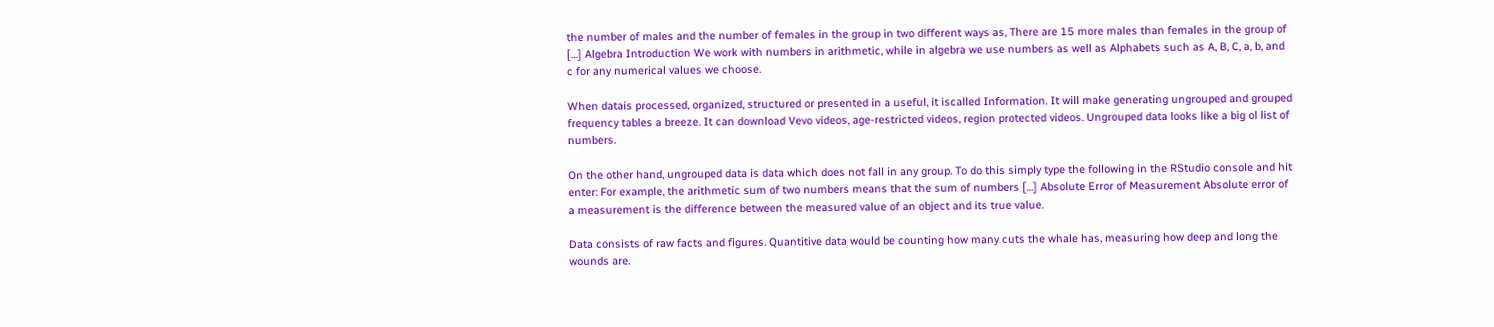the number of males and the number of females in the group in two different ways as, There are 15 more males than females in the group of […] Algebra Introduction We work with numbers in arithmetic, while in algebra we use numbers as well as Alphabets such as A, B, C, a, b, and c for any numerical values we choose.

When datais processed, organized, structured or presented in a useful, it iscalled Information. It will make generating ungrouped and grouped frequency tables a breeze. It can download Vevo videos, age-restricted videos, region protected videos. Ungrouped data looks like a big ol list of numbers.

On the other hand, ungrouped data is data which does not fall in any group. To do this simply type the following in the RStudio console and hit enter: For example, the arithmetic sum of two numbers means that the sum of numbers […] Absolute Error of Measurement Absolute error of a measurement is the difference between the measured value of an object and its true value.

Data consists of raw facts and figures. Quantitive data would be counting how many cuts the whale has, measuring how deep and long the wounds are.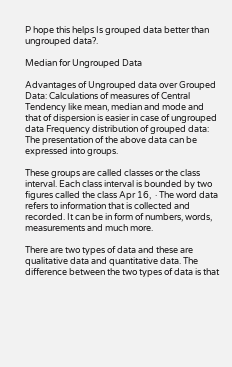P hope this helps Is grouped data better than ungrouped data?.

Median for Ungrouped Data

Advantages of Ungrouped data over Grouped Data: Calculations of measures of Central Tendency like mean, median and mode and that of dispersion is easier in case of ungrouped data Frequency distribution of grouped data: The presentation of the above data can be expressed into groups.

These groups are called classes or the class interval. Each class interval is bounded by two figures called the class Apr 16,  · The word data refers to information that is collected and recorded. It can be in form of numbers, words, measurements and much more.

There are two types of data and these are qualitative data and quantitative data. The difference between the two types of data is that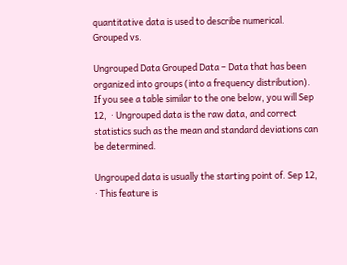quantitative data is used to describe numerical. Grouped vs.

Ungrouped Data Grouped Data – Data that has been organized into groups (into a frequency distribution). If you see a table similar to the one below, you will Sep 12,  · Ungrouped data is the raw data, and correct statistics such as the mean and standard deviations can be determined.

Ungrouped data is usually the starting point of. Sep 12,  · This feature is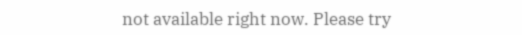not available right now. Please try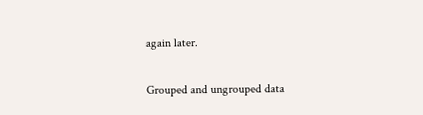again later.

Grouped and ungrouped data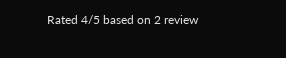Rated 4/5 based on 2 review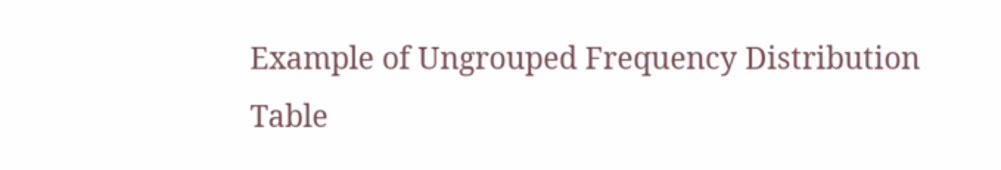Example of Ungrouped Frequency Distribution Table